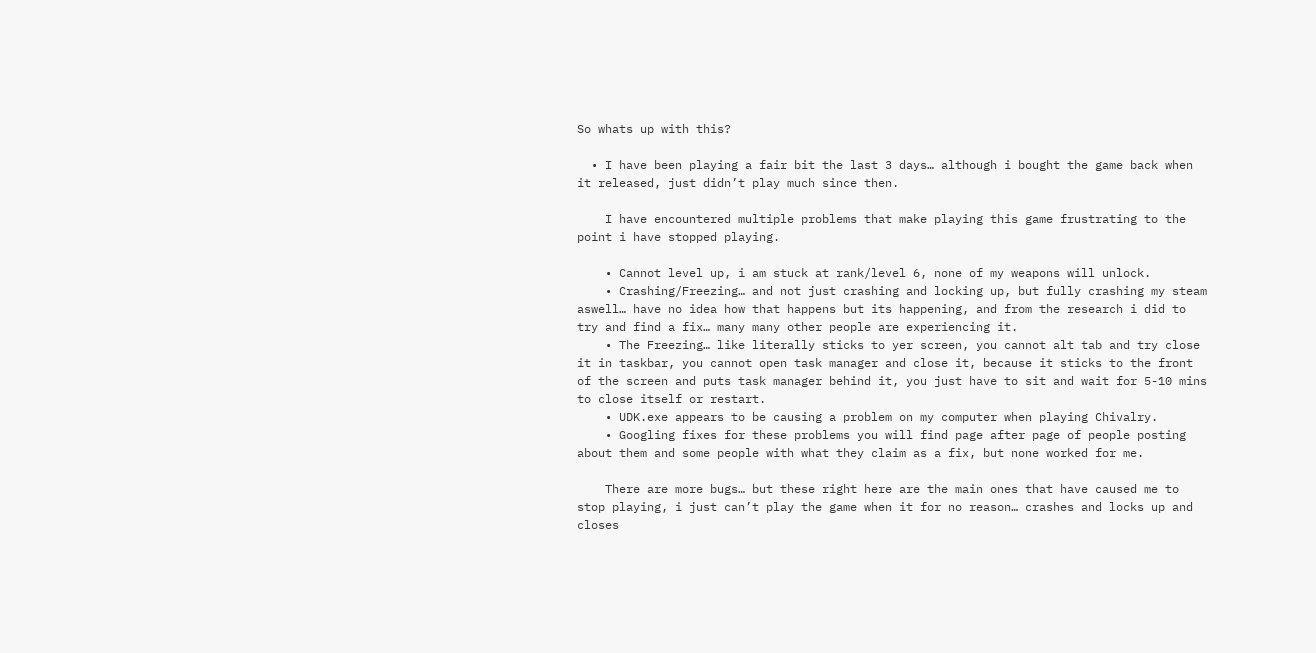So whats up with this?

  • I have been playing a fair bit the last 3 days… although i bought the game back when it released, just didn’t play much since then.

    I have encountered multiple problems that make playing this game frustrating to the point i have stopped playing.

    • Cannot level up, i am stuck at rank/level 6, none of my weapons will unlock.
    • Crashing/Freezing… and not just crashing and locking up, but fully crashing my steam aswell… have no idea how that happens but its happening, and from the research i did to try and find a fix… many many other people are experiencing it.
    • The Freezing… like literally sticks to yer screen, you cannot alt tab and try close it in taskbar, you cannot open task manager and close it, because it sticks to the front of the screen and puts task manager behind it, you just have to sit and wait for 5-10 mins to close itself or restart.
    • UDK.exe appears to be causing a problem on my computer when playing Chivalry.
    • Googling fixes for these problems you will find page after page of people posting about them and some people with what they claim as a fix, but none worked for me.

    There are more bugs… but these right here are the main ones that have caused me to stop playing, i just can’t play the game when it for no reason… crashes and locks up and closes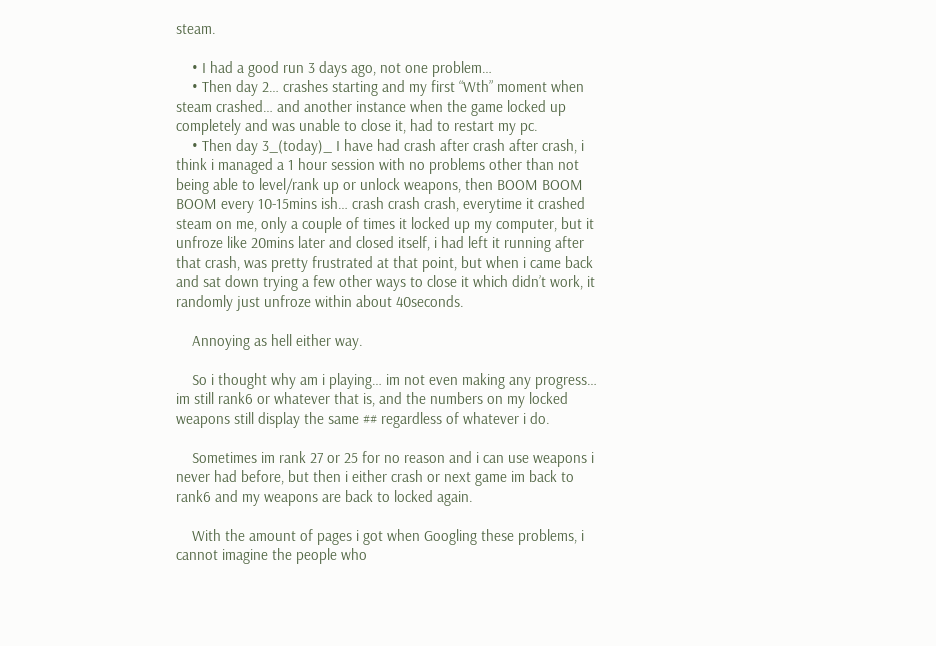steam.

    • I had a good run 3 days ago, not one problem…
    • Then day 2… crashes starting and my first “Wth” moment when steam crashed… and another instance when the game locked up completely and was unable to close it, had to restart my pc.
    • Then day 3_(today)_ I have had crash after crash after crash, i think i managed a 1 hour session with no problems other than not being able to level/rank up or unlock weapons, then BOOM BOOM BOOM every 10-15mins ish… crash crash crash, everytime it crashed steam on me, only a couple of times it locked up my computer, but it unfroze like 20mins later and closed itself, i had left it running after that crash, was pretty frustrated at that point, but when i came back and sat down trying a few other ways to close it which didn’t work, it randomly just unfroze within about 40seconds.

    Annoying as hell either way.

    So i thought why am i playing… im not even making any progress… im still rank6 or whatever that is, and the numbers on my locked weapons still display the same ## regardless of whatever i do.

    Sometimes im rank 27 or 25 for no reason and i can use weapons i never had before, but then i either crash or next game im back to rank6 and my weapons are back to locked again.

    With the amount of pages i got when Googling these problems, i cannot imagine the people who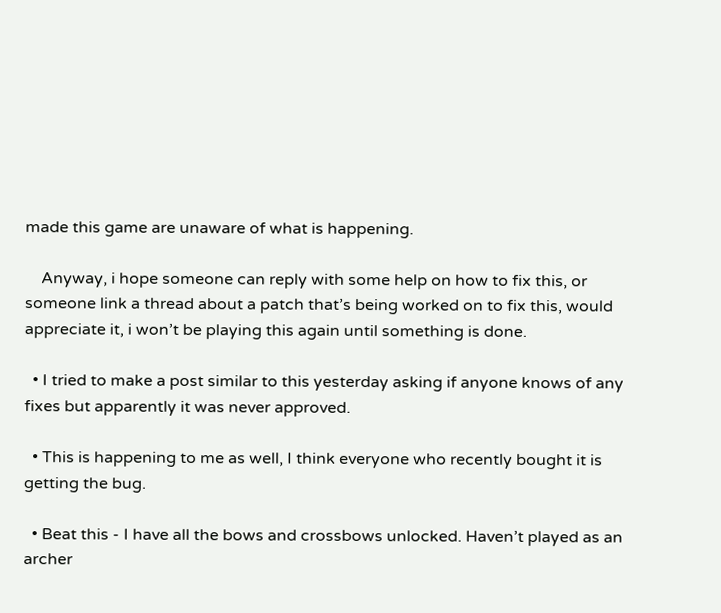made this game are unaware of what is happening.

    Anyway, i hope someone can reply with some help on how to fix this, or someone link a thread about a patch that’s being worked on to fix this, would appreciate it, i won’t be playing this again until something is done.

  • I tried to make a post similar to this yesterday asking if anyone knows of any fixes but apparently it was never approved.

  • This is happening to me as well, I think everyone who recently bought it is getting the bug.

  • Beat this - I have all the bows and crossbows unlocked. Haven’t played as an archer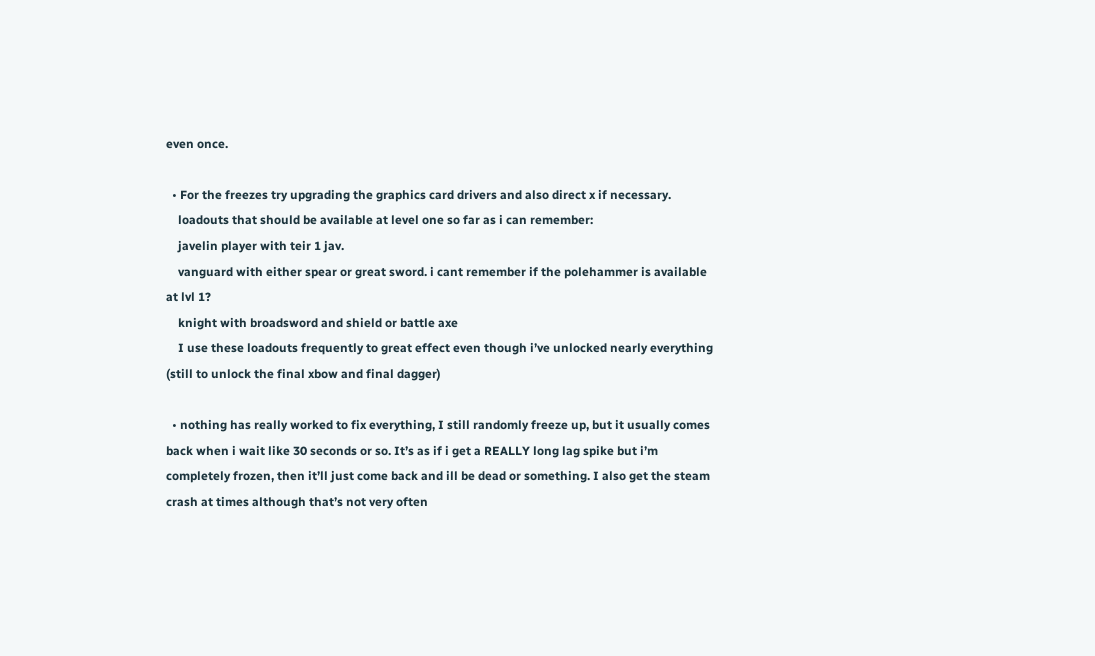even once.

  • For the freezes try upgrading the graphics card drivers and also direct x if necessary.
    loadouts that should be available at level one so far as i can remember:
    javelin player with teir 1 jav.
    vanguard with either spear or great sword. i cant remember if the polehammer is available at lvl 1?
    knight with broadsword and shield or battle axe
    I use these loadouts frequently to great effect even though i’ve unlocked nearly everything (still to unlock the final xbow and final dagger)

  • nothing has really worked to fix everything, I still randomly freeze up, but it usually comes back when i wait like 30 seconds or so. It’s as if i get a REALLY long lag spike but i’m completely frozen, then it’ll just come back and ill be dead or something. I also get the steam crash at times although that’s not very often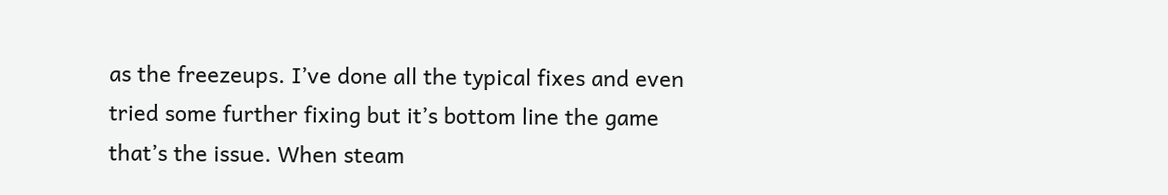as the freezeups. I’ve done all the typical fixes and even tried some further fixing but it’s bottom line the game that’s the issue. When steam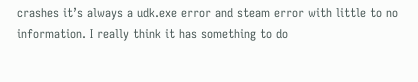crashes it’s always a udk.exe error and steam error with little to no information. I really think it has something to do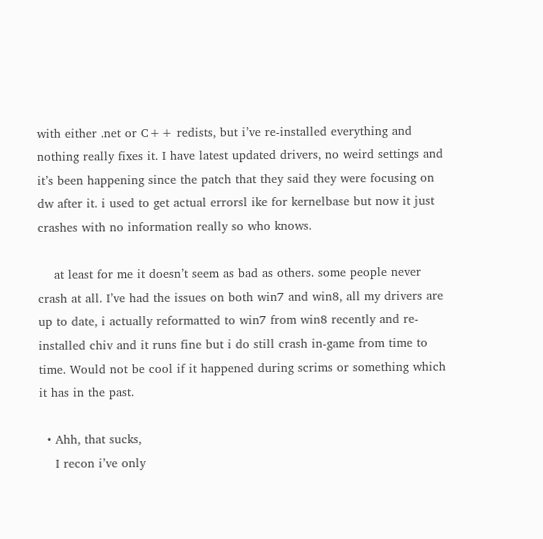with either .net or C++ redists, but i’ve re-installed everything and nothing really fixes it. I have latest updated drivers, no weird settings and it’s been happening since the patch that they said they were focusing on dw after it. i used to get actual errorsl ike for kernelbase but now it just crashes with no information really so who knows.

    at least for me it doesn’t seem as bad as others. some people never crash at all. I’ve had the issues on both win7 and win8, all my drivers are up to date, i actually reformatted to win7 from win8 recently and re-installed chiv and it runs fine but i do still crash in-game from time to time. Would not be cool if it happened during scrims or something which it has in the past.

  • Ahh, that sucks,
    I recon i’ve only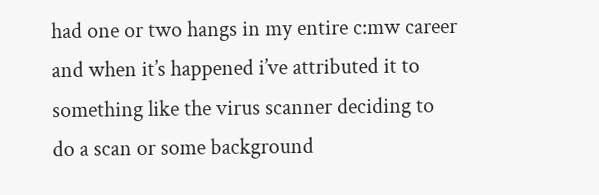had one or two hangs in my entire c:mw career and when it’s happened i’ve attributed it to something like the virus scanner deciding to do a scan or some background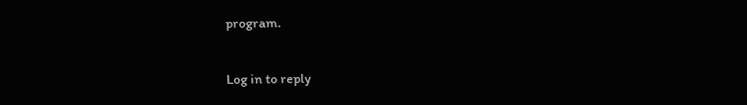program.

Log in to reply